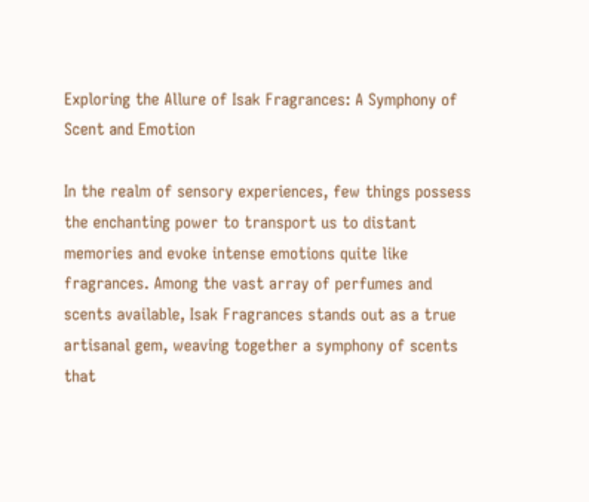Exploring the Allure of Isak Fragrances: A Symphony of Scent and Emotion

In the realm of sensory experiences, few things possess the enchanting power to transport us to distant memories and evoke intense emotions quite like fragrances. Among the vast array of perfumes and scents available, Isak Fragrances stands out as a true artisanal gem, weaving together a symphony of scents that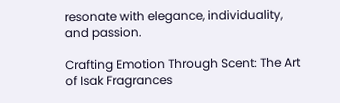resonate with elegance, individuality, and passion.

Crafting Emotion Through Scent: The Art of Isak Fragrances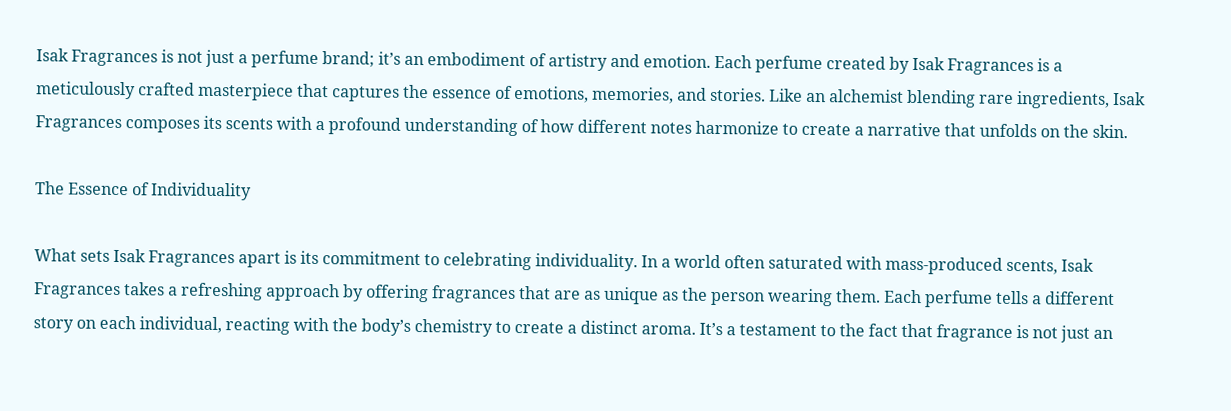Isak Fragrances is not just a perfume brand; it’s an embodiment of artistry and emotion. Each perfume created by Isak Fragrances is a meticulously crafted masterpiece that captures the essence of emotions, memories, and stories. Like an alchemist blending rare ingredients, Isak Fragrances composes its scents with a profound understanding of how different notes harmonize to create a narrative that unfolds on the skin.

The Essence of Individuality

What sets Isak Fragrances apart is its commitment to celebrating individuality. In a world often saturated with mass-produced scents, Isak Fragrances takes a refreshing approach by offering fragrances that are as unique as the person wearing them. Each perfume tells a different story on each individual, reacting with the body’s chemistry to create a distinct aroma. It’s a testament to the fact that fragrance is not just an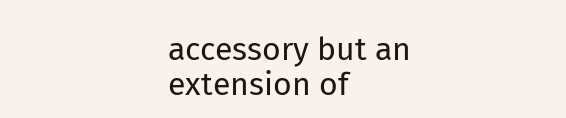accessory but an extension of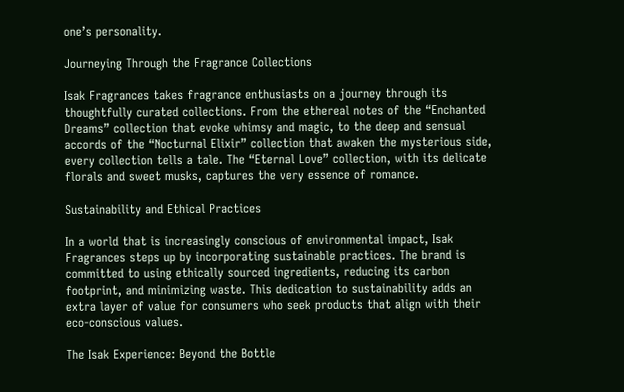one’s personality.

Journeying Through the Fragrance Collections

Isak Fragrances takes fragrance enthusiasts on a journey through its thoughtfully curated collections. From the ethereal notes of the “Enchanted Dreams” collection that evoke whimsy and magic, to the deep and sensual accords of the “Nocturnal Elixir” collection that awaken the mysterious side, every collection tells a tale. The “Eternal Love” collection, with its delicate florals and sweet musks, captures the very essence of romance.

Sustainability and Ethical Practices

In a world that is increasingly conscious of environmental impact, Isak Fragrances steps up by incorporating sustainable practices. The brand is committed to using ethically sourced ingredients, reducing its carbon footprint, and minimizing waste. This dedication to sustainability adds an extra layer of value for consumers who seek products that align with their eco-conscious values.

The Isak Experience: Beyond the Bottle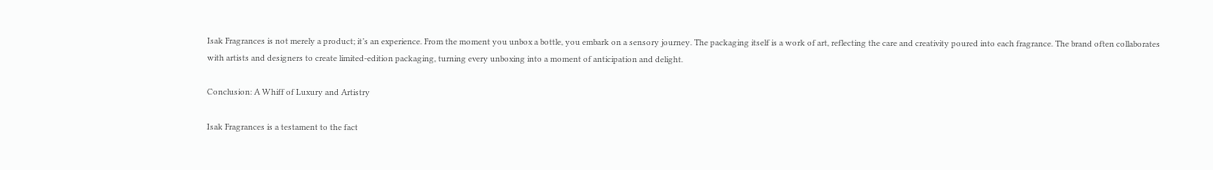Isak Fragrances is not merely a product; it’s an experience. From the moment you unbox a bottle, you embark on a sensory journey. The packaging itself is a work of art, reflecting the care and creativity poured into each fragrance. The brand often collaborates with artists and designers to create limited-edition packaging, turning every unboxing into a moment of anticipation and delight.

Conclusion: A Whiff of Luxury and Artistry

Isak Fragrances is a testament to the fact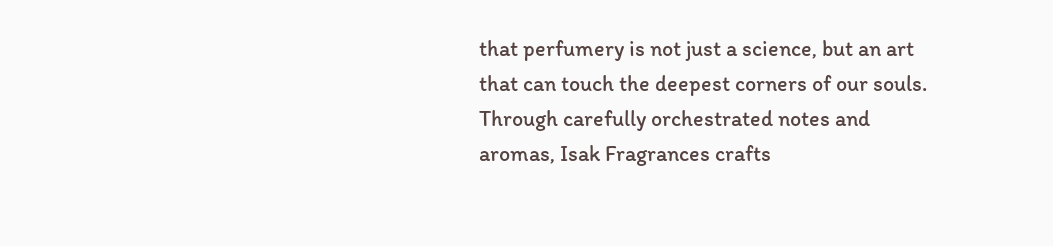that perfumery is not just a science, but an art that can touch the deepest corners of our souls. Through carefully orchestrated notes and aromas, Isak Fragrances crafts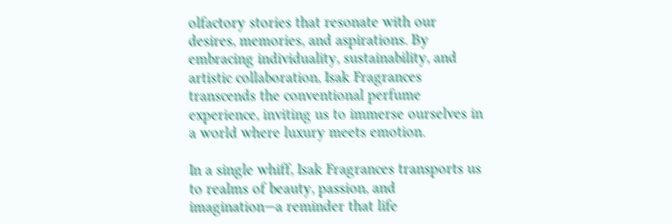olfactory stories that resonate with our desires, memories, and aspirations. By embracing individuality, sustainability, and artistic collaboration, Isak Fragrances transcends the conventional perfume experience, inviting us to immerse ourselves in a world where luxury meets emotion.

In a single whiff, Isak Fragrances transports us to realms of beauty, passion, and imagination—a reminder that life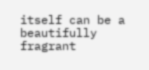itself can be a beautifully fragrant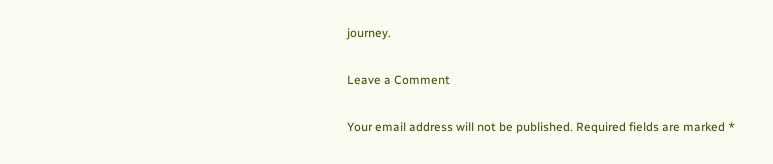journey.

Leave a Comment

Your email address will not be published. Required fields are marked *